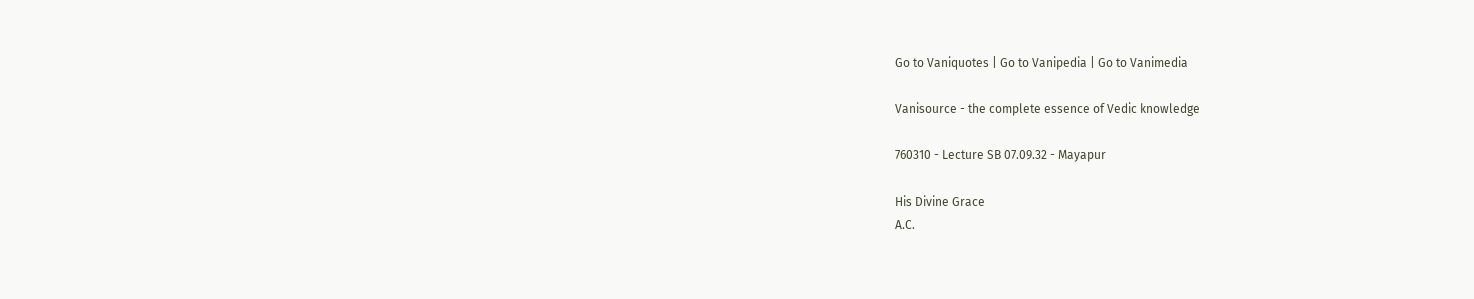Go to Vaniquotes | Go to Vanipedia | Go to Vanimedia

Vanisource - the complete essence of Vedic knowledge

760310 - Lecture SB 07.09.32 - Mayapur

His Divine Grace
A.C.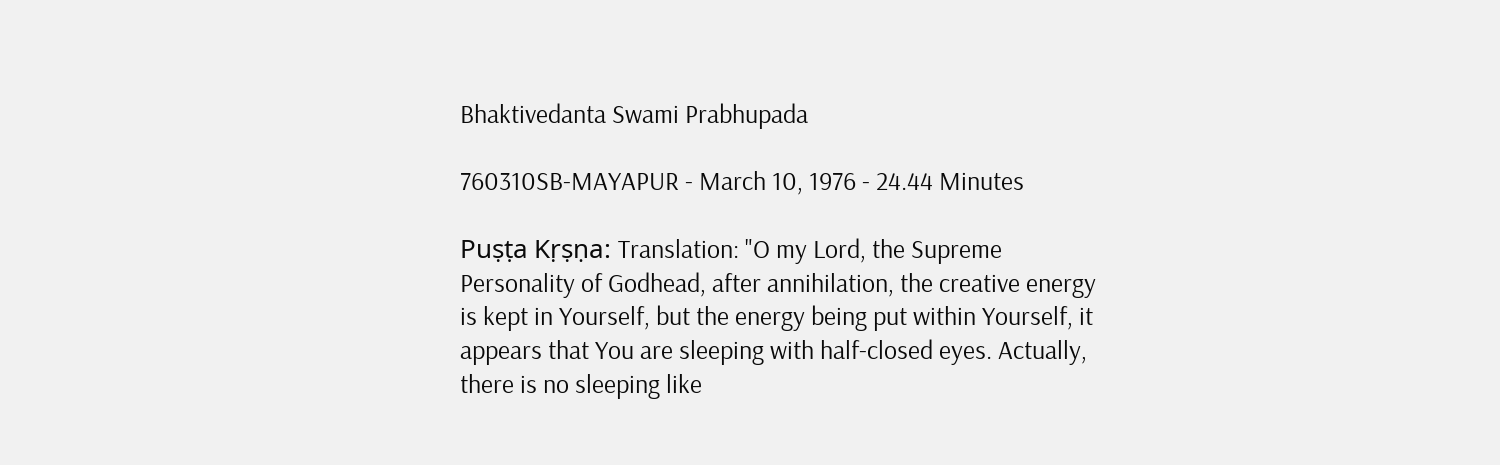Bhaktivedanta Swami Prabhupada

760310SB-MAYAPUR - March 10, 1976 - 24.44 Minutes

Puṣṭa Kṛṣṇa: Translation: "O my Lord, the Supreme Personality of Godhead, after annihilation, the creative energy is kept in Yourself, but the energy being put within Yourself, it appears that You are sleeping with half-closed eyes. Actually, there is no sleeping like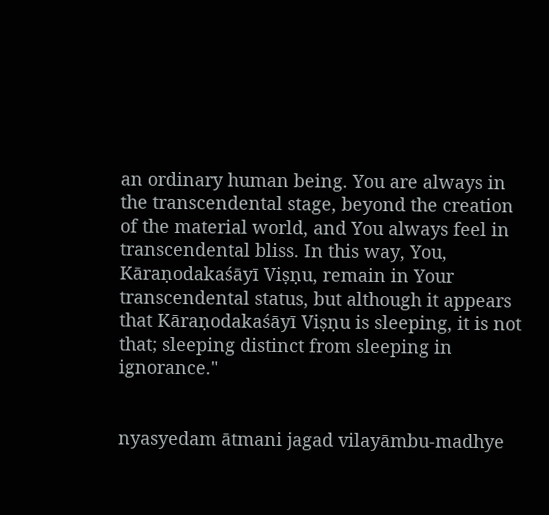an ordinary human being. You are always in the transcendental stage, beyond the creation of the material world, and You always feel in transcendental bliss. In this way, You, Kāraṇodakaśāyī Viṣṇu, remain in Your transcendental status, but although it appears that Kāraṇodakaśāyī Viṣṇu is sleeping, it is not that; sleeping distinct from sleeping in ignorance."


nyasyedam ātmani jagad vilayāmbu-madhye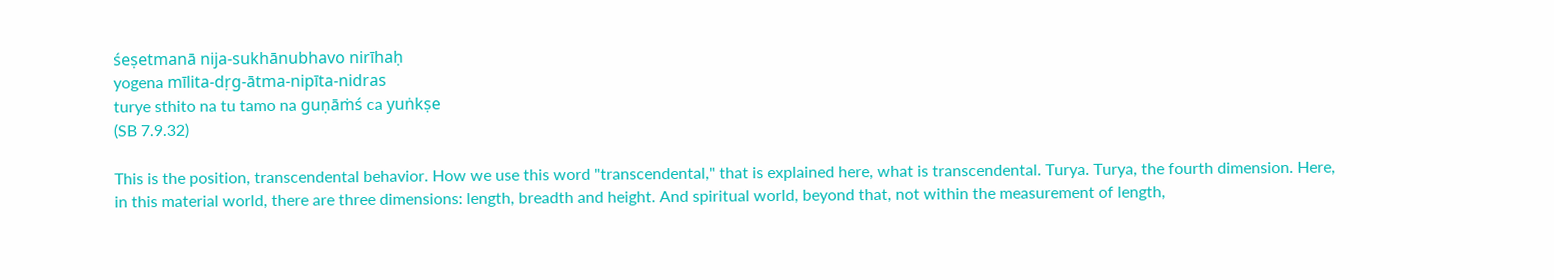śeṣetmanā nija-sukhānubhavo nirīhaḥ
yogena mīlita-dṛg-ātma-nipīta-nidras
turye sthito na tu tamo na guṇāṁś ca yuṅkṣe
(SB 7.9.32)

This is the position, transcendental behavior. How we use this word "transcendental," that is explained here, what is transcendental. Turya. Turya, the fourth dimension. Here, in this material world, there are three dimensions: length, breadth and height. And spiritual world, beyond that, not within the measurement of length,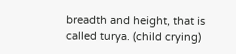breadth and height, that is called turya. (child crying)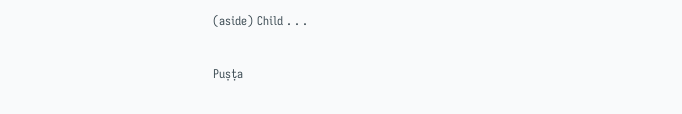(aside) Child . . .

Puṣṭa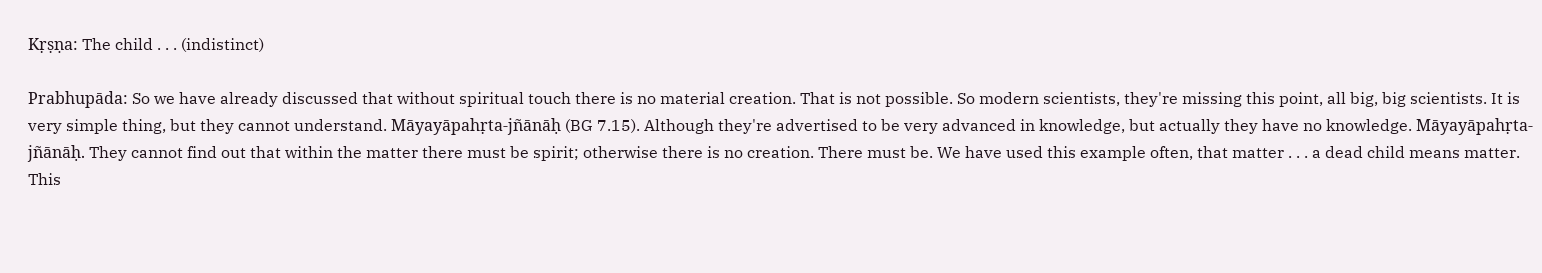Kṛṣṇa: The child . . . (indistinct)

Prabhupāda: So we have already discussed that without spiritual touch there is no material creation. That is not possible. So modern scientists, they're missing this point, all big, big scientists. It is very simple thing, but they cannot understand. Māyayāpahṛta-jñānāḥ (BG 7.15). Although they're advertised to be very advanced in knowledge, but actually they have no knowledge. Māyayāpahṛta-jñānāḥ. They cannot find out that within the matter there must be spirit; otherwise there is no creation. There must be. We have used this example often, that matter . . . a dead child means matter. This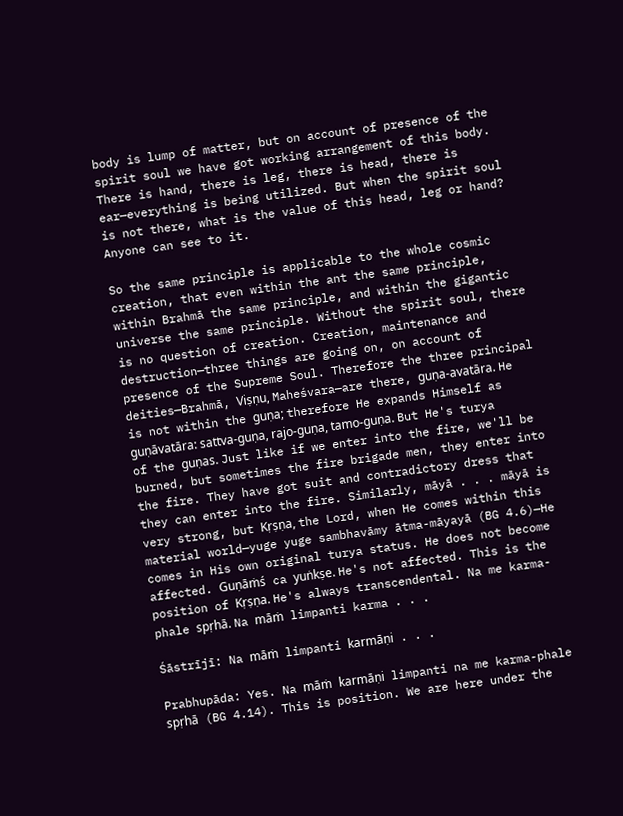body is lump of matter, but on account of presence of the spirit soul we have got working arrangement of this body. There is hand, there is leg, there is head, there is ear—everything is being utilized. But when the spirit soul is not there, what is the value of this head, leg or hand? Anyone can see to it.

So the same principle is applicable to the whole cosmic creation, that even within the ant the same principle, within Brahmā the same principle, and within the gigantic universe the same principle. Without the spirit soul, there is no question of creation. Creation, maintenance and destruction—three things are going on, on account of presence of the Supreme Soul. Therefore the three principal deities—Brahmā, Viṣṇu, Maheśvara—are there, guṇa-avatāra. He is not within the guṇa; therefore He expands Himself as guṇāvatāra: sattva-guṇa, rajo-guṇa, tamo-guṇa. But He's turya of the guṇas. Just like if we enter into the fire, we'll be burned, but sometimes the fire brigade men, they enter into the fire. They have got suit and contradictory dress that they can enter into the fire. Similarly, māyā . . . māyā is very strong, but Kṛṣṇa, the Lord, when He comes within this material world—yuge yuge sambhavāmy ātma-māyayā (BG 4.6)—He comes in His own original turya status. He does not become affected. Guṇāṁś ca yuṅkṣe. He's not affected. This is the position of Kṛṣṇa. He's always transcendental. Na me karma-phale spṛhā. Na māṁ limpanti karma . . .

Śāstrījī: Na māṁ limpanti karmāṇi . . .

Prabhupāda: Yes. Na māṁ karmāṇi limpanti na me karma-phale spṛhā (BG 4.14). This is position. We are here under the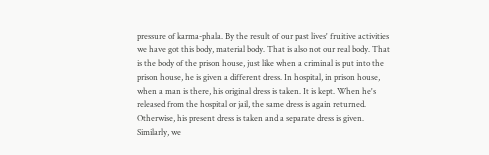pressure of karma-phala. By the result of our past lives' fruitive activities we have got this body, material body. That is also not our real body. That is the body of the prison house, just like when a criminal is put into the prison house, he is given a different dress. In hospital, in prison house, when a man is there, his original dress is taken. It is kept. When he's released from the hospital or jail, the same dress is again returned. Otherwise, his present dress is taken and a separate dress is given. Similarly, we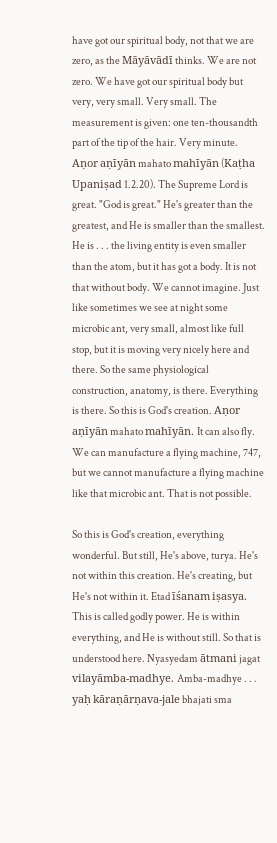have got our spiritual body, not that we are zero, as the Māyāvādī thinks. We are not zero. We have got our spiritual body but very, very small. Very small. The measurement is given: one ten-thousandth part of the tip of the hair. Very minute. Aṇor aṇīyān mahato mahīyān (Kaṭha Upaniṣad 1.2.20). The Supreme Lord is great. "God is great." He's greater than the greatest, and He is smaller than the smallest. He is . . . the living entity is even smaller than the atom, but it has got a body. It is not that without body. We cannot imagine. Just like sometimes we see at night some microbic ant, very small, almost like full stop, but it is moving very nicely here and there. So the same physiological construction, anatomy, is there. Everything is there. So this is God's creation. Aṇor aṇīyān mahato mahīyān. It can also fly. We can manufacture a flying machine, 747, but we cannot manufacture a flying machine like that microbic ant. That is not possible.

So this is God's creation, everything wonderful. But still, He's above, turya. He's not within this creation. He's creating, but He's not within it. Etad īśanam iṣasya. This is called godly power. He is within everything, and He is without still. So that is understood here. Nyasyedam ātmani jagat vilayāmba-madhye. Amba-madhye . . . yaḥ kāraṇārṇava-jale bhajati sma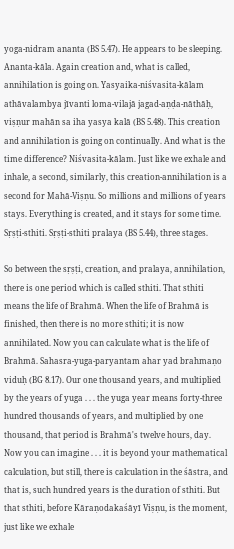yoga-nidram ananta (BS 5.47). He appears to be sleeping. Ananta-kāla. Again creation and, what is called, annihilation is going on. Yasyaika-niśvasita-kālam athāvalambya jīvanti loma-vilajā jagad-aṇḍa-nāthāḥ, viṣṇur mahān sa iha yasya kalā (BS 5.48). This creation and annihilation is going on continually. And what is the time difference? Niśvasita-kālam. Just like we exhale and inhale, a second, similarly, this creation-annihilation is a second for Mahā-Viṣṇu. So millions and millions of years stays. Everything is created, and it stays for some time. Sṛṣṭi-sthiti. Sṛṣṭi-sthiti pralaya (BS 5.44), three stages.

So between the sṛṣṭi, creation, and pralaya, annihilation, there is one period which is called sthiti. That sthiti means the life of Brahmā. When the life of Brahmā is finished, then there is no more sthiti; it is now annihilated. Now you can calculate what is the life of Brahmā. Sahasra-yuga-paryantam ahar yad brahmaṇo viduḥ (BG 8.17). Our one thousand years, and multiplied by the years of yuga . . . the yuga year means forty-three hundred thousands of years, and multiplied by one thousand, that period is Brahmā's twelve hours, day. Now you can imagine . . . it is beyond your mathematical calculation, but still, there is calculation in the śāstra, and that is, such hundred years is the duration of sthiti. But that sthiti, before Kāraṇodakaśāyī Viṣṇu, is the moment, just like we exhale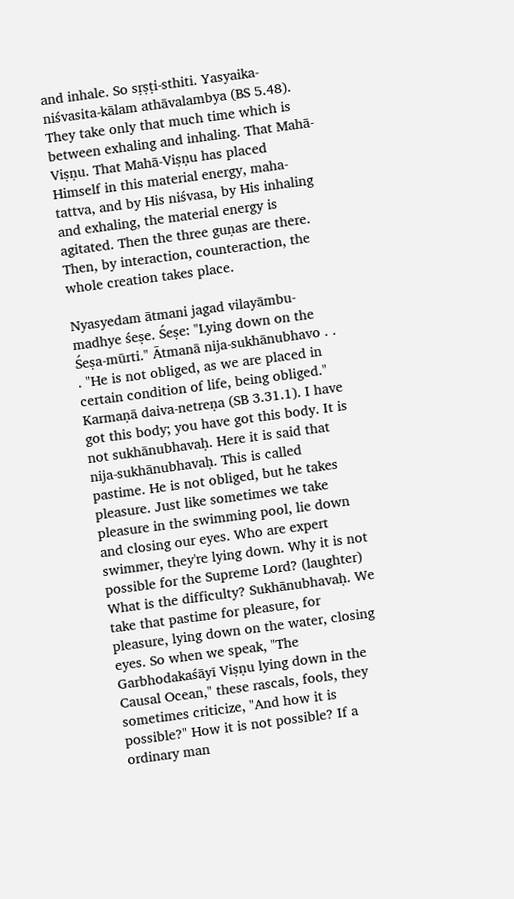and inhale. So sṛṣṭi-sthiti. Yasyaika-niśvasita-kālam athāvalambya (BS 5.48). They take only that much time which is between exhaling and inhaling. That Mahā-Viṣṇu. That Mahā-Viṣṇu has placed Himself in this material energy, maha-tattva, and by His niśvasa, by His inhaling and exhaling, the material energy is agitated. Then the three guṇas are there. Then, by interaction, counteraction, the whole creation takes place.

Nyasyedam ātmani jagad vilayāmbu-madhye śeṣe. Śeṣe: "Lying down on the Śeṣa-mūrti." Ātmanā nija-sukhānubhavo . . . "He is not obliged, as we are placed in certain condition of life, being obliged." Karmaṇā daiva-netreṇa (SB 3.31.1). I have got this body; you have got this body. It is not sukhānubhavaḥ. Here it is said that nija-sukhānubhavaḥ. This is called pastime. He is not obliged, but he takes pleasure. Just like sometimes we take pleasure in the swimming pool, lie down and closing our eyes. Who are expert swimmer, they're lying down. Why it is not possible for the Supreme Lord? (laughter) What is the difficulty? Sukhānubhavaḥ. We take that pastime for pleasure, for pleasure, lying down on the water, closing eyes. So when we speak, "The Garbhodakaśāyī Viṣṇu lying down in the Causal Ocean," these rascals, fools, they sometimes criticize, "And how it is possible?" How it is not possible? If a ordinary man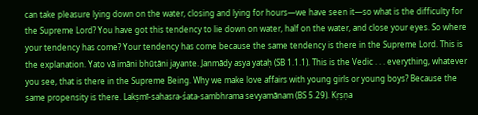can take pleasure lying down on the water, closing and lying for hours—we have seen it—so what is the difficulty for the Supreme Lord? You have got this tendency to lie down on water, half on the water, and close your eyes. So where your tendency has come? Your tendency has come because the same tendency is there in the Supreme Lord. This is the explanation. Yato vā imāni bhūtāni jayante. Janmādy asya yataḥ (SB 1.1.1). This is the Vedic . . . everything, whatever you see, that is there in the Supreme Being. Why we make love affairs with young girls or young boys? Because the same propensity is there. Lakṣmī-sahasra-śata-sambhrama sevyamānam (BS 5.29). Kṛṣṇa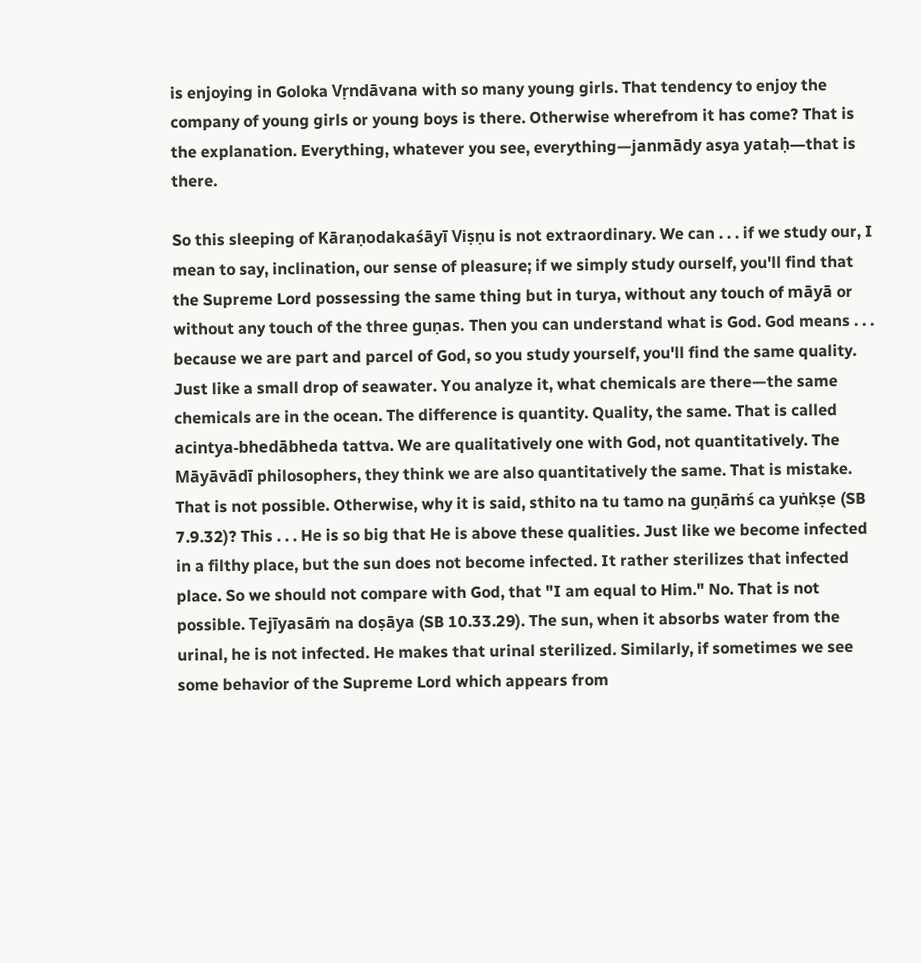is enjoying in Goloka Vṛndāvana with so many young girls. That tendency to enjoy the company of young girls or young boys is there. Otherwise wherefrom it has come? That is the explanation. Everything, whatever you see, everything—janmādy asya yataḥ—that is there.

So this sleeping of Kāraṇodakaśāyī Viṣṇu is not extraordinary. We can . . . if we study our, I mean to say, inclination, our sense of pleasure; if we simply study ourself, you'll find that the Supreme Lord possessing the same thing but in turya, without any touch of māyā or without any touch of the three guṇas. Then you can understand what is God. God means . . . because we are part and parcel of God, so you study yourself, you'll find the same quality. Just like a small drop of seawater. You analyze it, what chemicals are there—the same chemicals are in the ocean. The difference is quantity. Quality, the same. That is called acintya-bhedābheda tattva. We are qualitatively one with God, not quantitatively. The Māyāvādī philosophers, they think we are also quantitatively the same. That is mistake. That is not possible. Otherwise, why it is said, sthito na tu tamo na guṇāṁś ca yuṅkṣe (SB 7.9.32)? This . . . He is so big that He is above these qualities. Just like we become infected in a filthy place, but the sun does not become infected. It rather sterilizes that infected place. So we should not compare with God, that "I am equal to Him." No. That is not possible. Tejīyasāṁ na doṣāya (SB 10.33.29). The sun, when it absorbs water from the urinal, he is not infected. He makes that urinal sterilized. Similarly, if sometimes we see some behavior of the Supreme Lord which appears from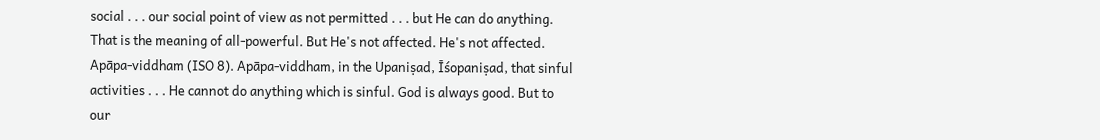social . . . our social point of view as not permitted . . . but He can do anything. That is the meaning of all-powerful. But He's not affected. He's not affected. Apāpa-viddham (ISO 8). Apāpa-viddham, in the Upaniṣad, Īśopaniṣad, that sinful activities . . . He cannot do anything which is sinful. God is always good. But to our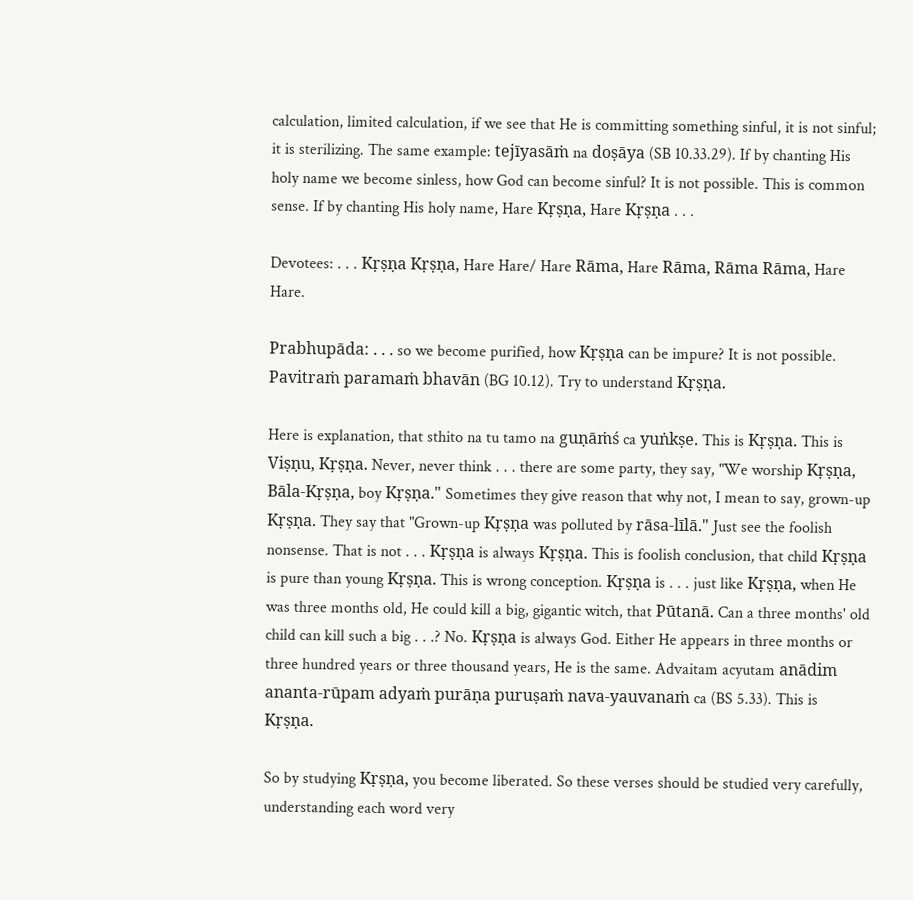calculation, limited calculation, if we see that He is committing something sinful, it is not sinful; it is sterilizing. The same example: tejīyasāṁ na doṣāya (SB 10.33.29). If by chanting His holy name we become sinless, how God can become sinful? It is not possible. This is common sense. If by chanting His holy name, Hare Kṛṣṇa, Hare Kṛṣṇa . . .

Devotees: . . . Kṛṣṇa Kṛṣṇa, Hare Hare/ Hare Rāma, Hare Rāma, Rāma Rāma, Hare Hare.

Prabhupāda: . . . so we become purified, how Kṛṣṇa can be impure? It is not possible. Pavitraṁ paramaṁ bhavān (BG 10.12). Try to understand Kṛṣṇa.

Here is explanation, that sthito na tu tamo na guṇāṁś ca yuṅkṣe. This is Kṛṣṇa. This is Viṣṇu, Kṛṣṇa. Never, never think . . . there are some party, they say, "We worship Kṛṣṇa, Bāla-Kṛṣṇa, boy Kṛṣṇa." Sometimes they give reason that why not, I mean to say, grown-up Kṛṣṇa. They say that "Grown-up Kṛṣṇa was polluted by rāsa-līlā." Just see the foolish nonsense. That is not . . . Kṛṣṇa is always Kṛṣṇa. This is foolish conclusion, that child Kṛṣṇa is pure than young Kṛṣṇa. This is wrong conception. Kṛṣṇa is . . . just like Kṛṣṇa, when He was three months old, He could kill a big, gigantic witch, that Pūtanā. Can a three months' old child can kill such a big . . .? No. Kṛṣṇa is always God. Either He appears in three months or three hundred years or three thousand years, He is the same. Advaitam acyutam anādim ananta-rūpam adyaṁ purāṇa puruṣaṁ nava-yauvanaṁ ca (BS 5.33). This is Kṛṣṇa.

So by studying Kṛṣṇa, you become liberated. So these verses should be studied very carefully, understanding each word very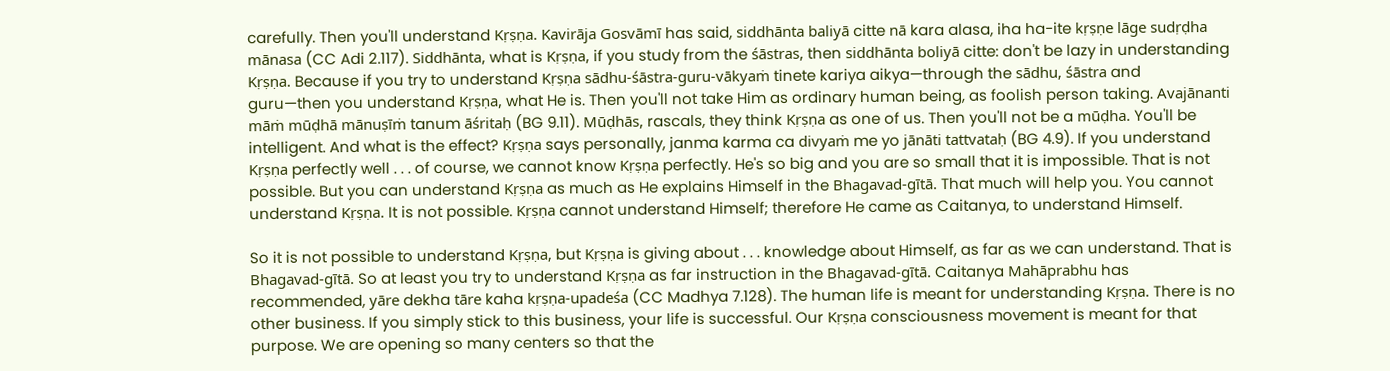carefully. Then you'll understand Kṛṣṇa. Kavirāja Gosvāmī has said, siddhānta baliyā citte nā kara alasa, iha ha-ite kṛṣṇe lāge sudṛḍha mānasa (CC Adi 2.117). Siddhānta, what is Kṛṣṇa, if you study from the śāstras, then siddhānta boliyā citte: don't be lazy in understanding Kṛṣṇa. Because if you try to understand Kṛṣṇa sādhu-śāstra-guru-vākyaṁ tinete kariya aikya—through the sādhu, śāstra and guru—then you understand Kṛṣṇa, what He is. Then you'll not take Him as ordinary human being, as foolish person taking. Avajānanti māṁ mūḍhā mānuṣīṁ tanum āśritaḥ (BG 9.11). Mūḍhās, rascals, they think Kṛṣṇa as one of us. Then you'll not be a mūḍha. You'll be intelligent. And what is the effect? Kṛṣṇa says personally, janma karma ca divyaṁ me yo jānāti tattvataḥ (BG 4.9). If you understand Kṛṣṇa perfectly well . . . of course, we cannot know Kṛṣṇa perfectly. He's so big and you are so small that it is impossible. That is not possible. But you can understand Kṛṣṇa as much as He explains Himself in the Bhagavad-gītā. That much will help you. You cannot understand Kṛṣṇa. It is not possible. Kṛṣṇa cannot understand Himself; therefore He came as Caitanya, to understand Himself.

So it is not possible to understand Kṛṣṇa, but Kṛṣṇa is giving about . . . knowledge about Himself, as far as we can understand. That is Bhagavad-gītā. So at least you try to understand Kṛṣṇa as far instruction in the Bhagavad-gītā. Caitanya Mahāprabhu has recommended, yāre dekha tāre kaha kṛṣṇa-upadeśa (CC Madhya 7.128). The human life is meant for understanding Kṛṣṇa. There is no other business. If you simply stick to this business, your life is successful. Our Kṛṣṇa consciousness movement is meant for that purpose. We are opening so many centers so that the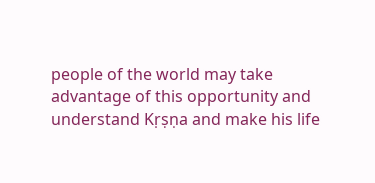people of the world may take advantage of this opportunity and understand Kṛṣṇa and make his life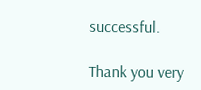successful.

Thank you very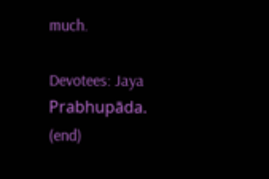much.

Devotees: Jaya Prabhupāda. (end)